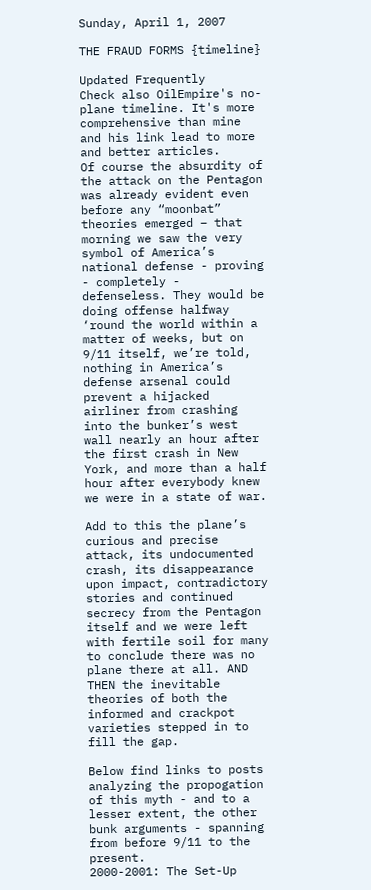Sunday, April 1, 2007

THE FRAUD FORMS {timeline}

Updated Frequently
Check also OilEmpire's no-plane timeline. It's more comprehensive than mine and his link lead to more and better articles.
Of course the absurdity of the attack on the Pentagon was already evident even before any “moonbat” theories emerged – that morning we saw the very symbol of America’s national defense - proving - completely - defenseless. They would be doing offense halfway ‘round the world within a matter of weeks, but on 9/11 itself, we’re told, nothing in America’s defense arsenal could prevent a hijacked airliner from crashing into the bunker’s west wall nearly an hour after the first crash in New York, and more than a half hour after everybody knew we were in a state of war.

Add to this the plane’s curious and precise attack, its undocumented crash, its disappearance upon impact, contradictory stories and continued secrecy from the Pentagon itself and we were left with fertile soil for many to conclude there was no plane there at all. AND THEN the inevitable theories of both the informed and crackpot varieties stepped in to fill the gap.

Below find links to posts analyzing the propogation of this myth - and to a lesser extent, the other bunk arguments - spanning from before 9/11 to the present.
2000-2001: The Set-Up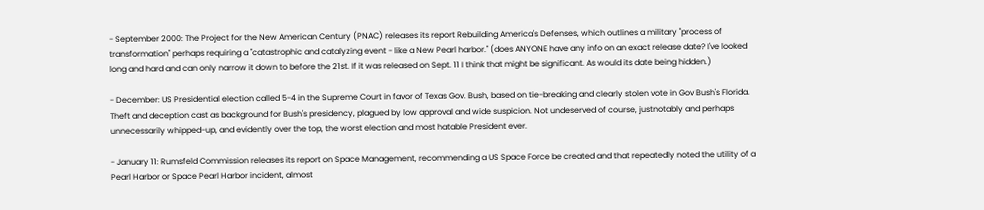- September 2000: The Project for the New American Century (PNAC) releases its report Rebuilding America's Defenses, which outlines a military "process of transformation" perhaps requiring a "catastrophic and catalyzing event - like a New Pearl harbor." (does ANYONE have any info on an exact release date? I've looked long and hard and can only narrow it down to before the 21st. If it was released on Sept. 11 I think that might be significant. As would its date being hidden.)

- December: US Presidential election called 5-4 in the Supreme Court in favor of Texas Gov. Bush, based on tie-breaking and clearly stolen vote in Gov Bush's Florida. Theft and deception cast as background for Bush's presidency, plagued by low approval and wide suspicion. Not undeserved of course, justnotably and perhaps unnecessarily whipped-up, and evidently over the top, the worst election and most hatable President ever.

- January 11: Rumsfeld Commission releases its report on Space Management, recommending a US Space Force be created and that repeatedly noted the utility of a Pearl Harbor or Space Pearl Harbor incident, almost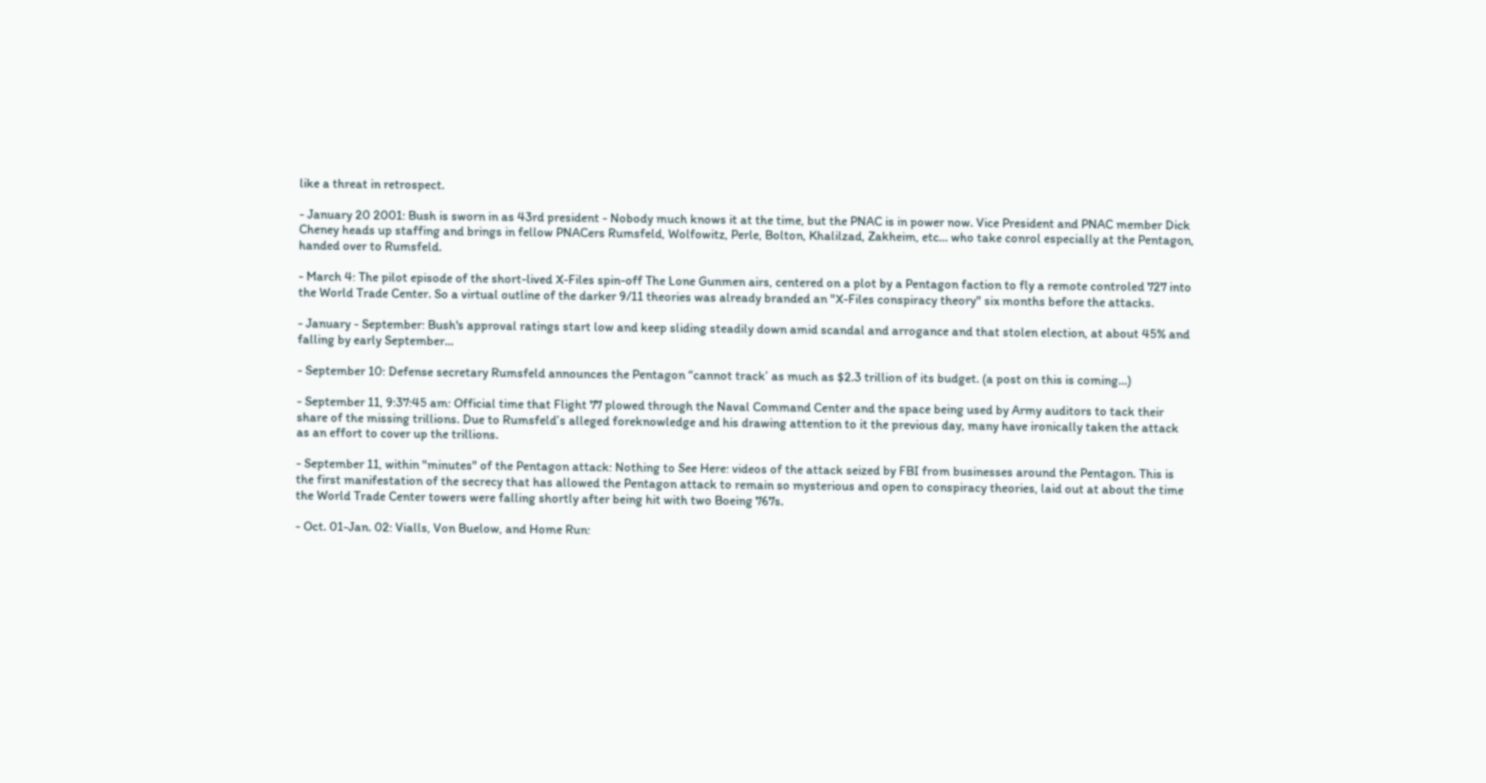like a threat in retrospect.

- January 20 2001: Bush is sworn in as 43rd president - Nobody much knows it at the time, but the PNAC is in power now. Vice President and PNAC member Dick Cheney heads up staffing and brings in fellow PNACers Rumsfeld, Wolfowitz, Perle, Bolton, Khalilzad, Zakheim, etc... who take conrol especially at the Pentagon, handed over to Rumsfeld.

- March 4: The pilot episode of the short-lived X-Files spin-off The Lone Gunmen airs, centered on a plot by a Pentagon faction to fly a remote controled 727 into the World Trade Center. So a virtual outline of the darker 9/11 theories was already branded an "X-Files conspiracy theory" six months before the attacks.

- January - September: Bush's approval ratings start low and keep sliding steadily down amid scandal and arrogance and that stolen election, at about 45% and falling by early September...

- September 10: Defense secretary Rumsfeld announces the Pentagon “cannot track’ as much as $2.3 trillion of its budget. (a post on this is coming...)

- September 11, 9:37:45 am: Official time that Flight 77 plowed through the Naval Command Center and the space being used by Army auditors to tack their share of the missing trillions. Due to Rumsfeld’s alleged foreknowledge and his drawing attention to it the previous day, many have ironically taken the attack as an effort to cover up the trillions.

- September 11, within "minutes" of the Pentagon attack: Nothing to See Here: videos of the attack seized by FBI from businesses around the Pentagon. This is the first manifestation of the secrecy that has allowed the Pentagon attack to remain so mysterious and open to conspiracy theories, laid out at about the time the World Trade Center towers were falling shortly after being hit with two Boeing 767s.

- Oct. 01-Jan. 02: Vialls, Von Buelow, and Home Run: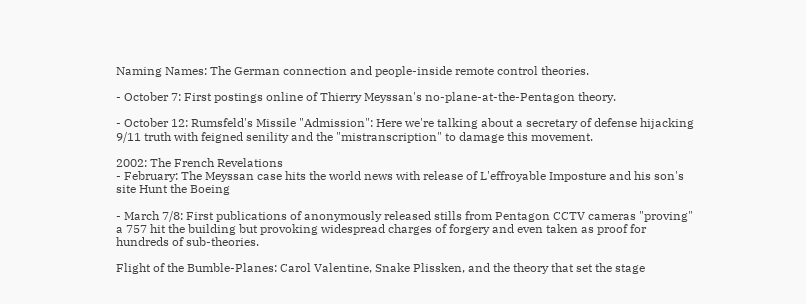Naming Names: The German connection and people-inside remote control theories.

- October 7: First postings online of Thierry Meyssan's no-plane-at-the-Pentagon theory.

- October 12: Rumsfeld's Missile "Admission": Here we're talking about a secretary of defense hijacking 9/11 truth with feigned senility and the "mistranscription" to damage this movement.

2002: The French Revelations
- February: The Meyssan case hits the world news with release of L'effroyable Imposture and his son's site Hunt the Boeing

- March 7/8: First publications of anonymously released stills from Pentagon CCTV cameras "proving" a 757 hit the building but provoking widespread charges of forgery and even taken as proof for hundreds of sub-theories.

Flight of the Bumble-Planes: Carol Valentine, Snake Plissken, and the theory that set the stage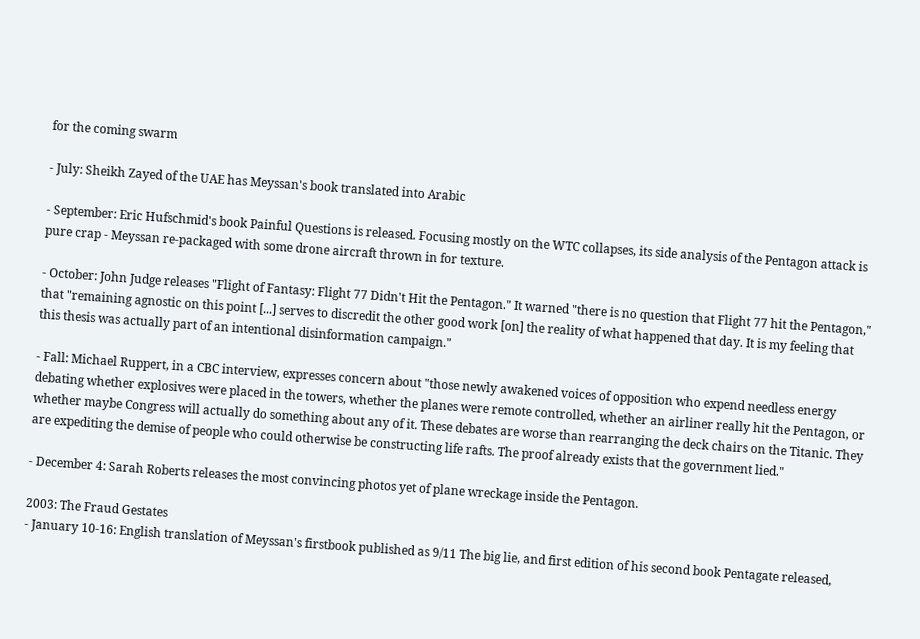for the coming swarm

- July: Sheikh Zayed of the UAE has Meyssan's book translated into Arabic

- September: Eric Hufschmid's book Painful Questions is released. Focusing mostly on the WTC collapses, its side analysis of the Pentagon attack is pure crap - Meyssan re-packaged with some drone aircraft thrown in for texture.

- October: John Judge releases "Flight of Fantasy: Flight 77 Didn't Hit the Pentagon." It warned "there is no question that Flight 77 hit the Pentagon," that "remaining agnostic on this point [...] serves to discredit the other good work [on] the reality of what happened that day. It is my feeling that this thesis was actually part of an intentional disinformation campaign."

- Fall: Michael Ruppert, in a CBC interview, expresses concern about "those newly awakened voices of opposition who expend needless energy debating whether explosives were placed in the towers, whether the planes were remote controlled, whether an airliner really hit the Pentagon, or whether maybe Congress will actually do something about any of it. These debates are worse than rearranging the deck chairs on the Titanic. They are expediting the demise of people who could otherwise be constructing life rafts. The proof already exists that the government lied."

- December 4: Sarah Roberts releases the most convincing photos yet of plane wreckage inside the Pentagon.

2003: The Fraud Gestates
- January 10-16: English translation of Meyssan's firstbook published as 9/11 The big lie, and first edition of his second book Pentagate released,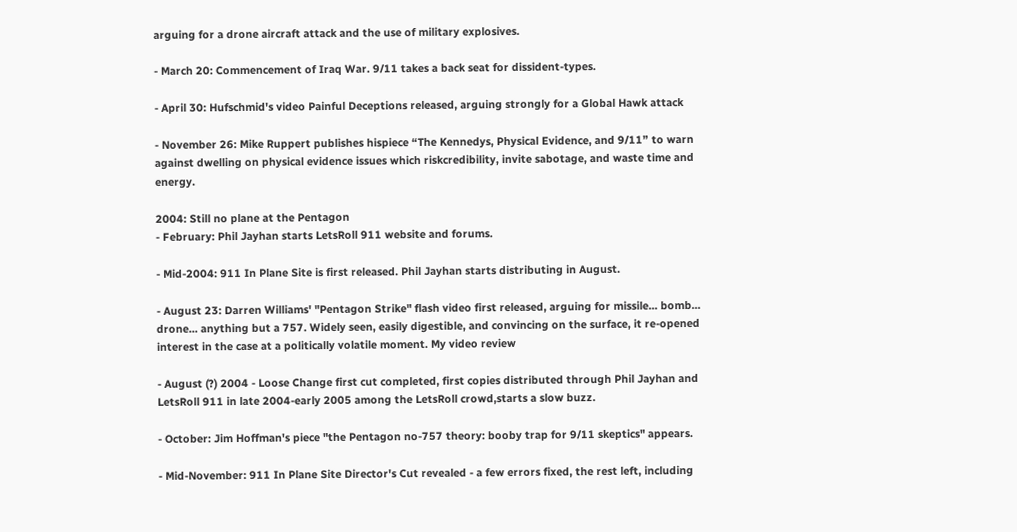arguing for a drone aircraft attack and the use of military explosives.

- March 20: Commencement of Iraq War. 9/11 takes a back seat for dissident-types.

- April 30: Hufschmid's video Painful Deceptions released, arguing strongly for a Global Hawk attack

- November 26: Mike Ruppert publishes hispiece “The Kennedys, Physical Evidence, and 9/11” to warn against dwelling on physical evidence issues which riskcredibility, invite sabotage, and waste time and energy.

2004: Still no plane at the Pentagon
- February: Phil Jayhan starts LetsRoll 911 website and forums.

- Mid-2004: 911 In Plane Site is first released. Phil Jayhan starts distributing in August.

- August 23: Darren Williams' "Pentagon Strike" flash video first released, arguing for missile... bomb... drone... anything but a 757. Widely seen, easily digestible, and convincing on the surface, it re-opened interest in the case at a politically volatile moment. My video review

- August (?) 2004 - Loose Change first cut completed, first copies distributed through Phil Jayhan and LetsRoll 911 in late 2004-early 2005 among the LetsRoll crowd,starts a slow buzz.

- October: Jim Hoffman's piece "the Pentagon no-757 theory: booby trap for 9/11 skeptics" appears.

- Mid-November: 911 In Plane Site Director's Cut revealed - a few errors fixed, the rest left, including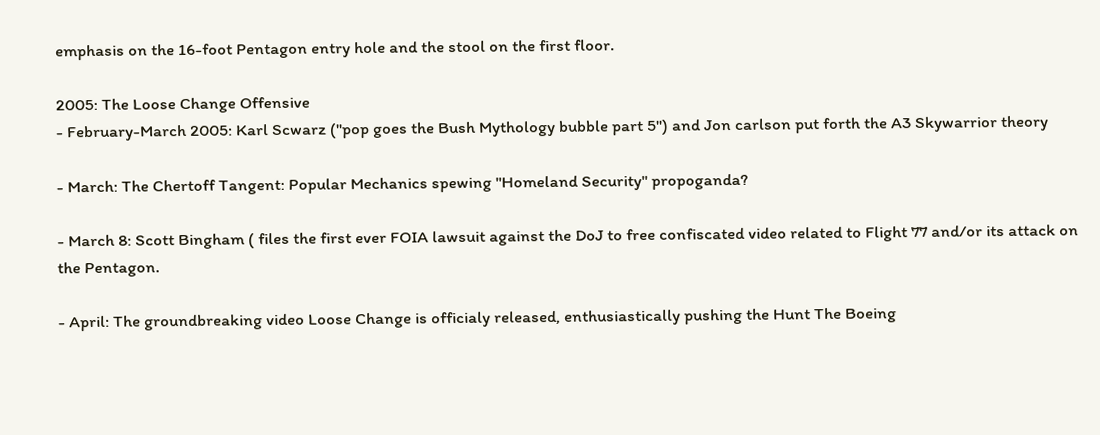emphasis on the 16-foot Pentagon entry hole and the stool on the first floor.

2005: The Loose Change Offensive
- February-March 2005: Karl Scwarz ("pop goes the Bush Mythology bubble part 5") and Jon carlson put forth the A3 Skywarrior theory

- March: The Chertoff Tangent: Popular Mechanics spewing "Homeland Security" propoganda?

- March 8: Scott Bingham ( files the first ever FOIA lawsuit against the DoJ to free confiscated video related to Flight 77 and/or its attack on the Pentagon.

- April: The groundbreaking video Loose Change is officialy released, enthusiastically pushing the Hunt The Boeing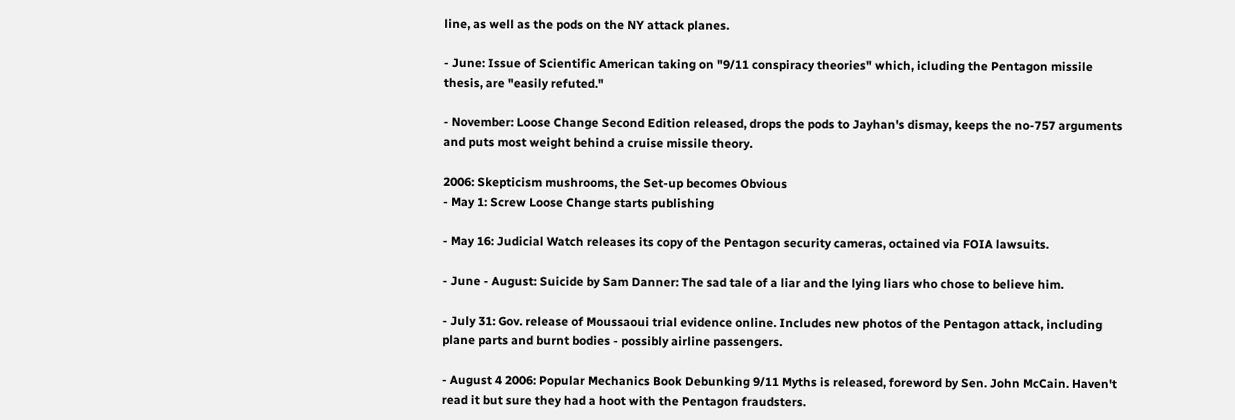line, as well as the pods on the NY attack planes.

- June: Issue of Scientific American taking on "9/11 conspiracy theories" which, icluding the Pentagon missile thesis, are "easily refuted."

- November: Loose Change Second Edition released, drops the pods to Jayhan's dismay, keeps the no-757 arguments and puts most weight behind a cruise missile theory.

2006: Skepticism mushrooms, the Set-up becomes Obvious
- May 1: Screw Loose Change starts publishing

- May 16: Judicial Watch releases its copy of the Pentagon security cameras, octained via FOIA lawsuits.

- June - August: Suicide by Sam Danner: The sad tale of a liar and the lying liars who chose to believe him.

- July 31: Gov. release of Moussaoui trial evidence online. Includes new photos of the Pentagon attack, including plane parts and burnt bodies - possibly airline passengers.

- August 4 2006: Popular Mechanics Book Debunking 9/11 Myths is released, foreword by Sen. John McCain. Haven't read it but sure they had a hoot with the Pentagon fraudsters.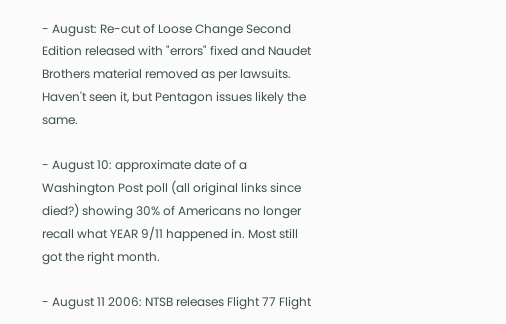- August: Re-cut of Loose Change Second Edition released with "errors" fixed and Naudet Brothers material removed as per lawsuits. Haven't seen it, but Pentagon issues likely the same.

- August 10: approximate date of a Washington Post poll (all original links since died?) showing 30% of Americans no longer recall what YEAR 9/11 happened in. Most still got the right month.

- August 11 2006: NTSB releases Flight 77 Flight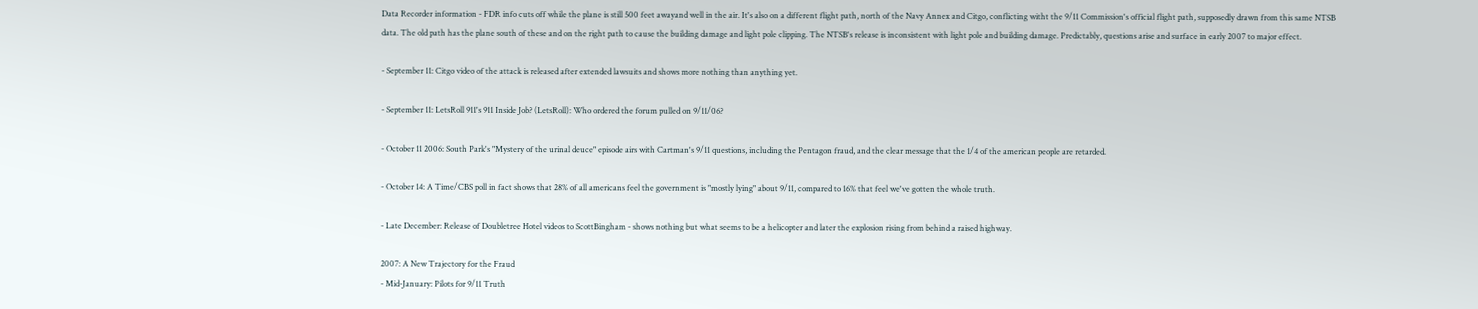Data Recorder information - FDR info cuts off while the plane is still 500 feet awayand well in the air. It's also on a different flight path, north of the Navy Annex and Citgo, conflicting witht the 9/11 Commission's official flight path, supposedly drawn from this same NTSB data. The old path has the plane south of these and on the right path to cause the building damage and light pole clipping. The NTSB's release is inconsistent with light pole and building damage. Predictably, questions arise and surface in early 2007 to major effect.

- September 11: Citgo video of the attack is released after extended lawsuits and shows more nothing than anything yet.

- September 11: LetsRoll 911's 911 Inside Job? (LetsRoll): Who ordered the forum pulled on 9/11/06?

- October 11 2006: South Park's "Mystery of the urinal deuce" episode airs with Cartman's 9/11 questions, including the Pentagon fraud, and the clear message that the 1/4 of the american people are retarded.

- October 14: A Time/CBS poll in fact shows that 28% of all americans feel the government is "mostly lying" about 9/11, compared to 16% that feel we've gotten the whole truth.

- Late December: Release of Doubletree Hotel videos to ScottBingham - shows nothing but what seems to be a helicopter and later the explosion rising from behind a raised highway.

2007: A New Trajectory for the Fraud
- Mid-January: Pilots for 9/11 Truth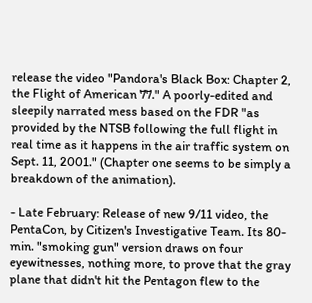release the video "Pandora's Black Box: Chapter 2, the Flight of American 77." A poorly-edited and sleepily narrated mess based on the FDR "as provided by the NTSB following the full flight in real time as it happens in the air traffic system on Sept. 11, 2001." (Chapter one seems to be simply a breakdown of the animation).

- Late February: Release of new 9/11 video, the PentaCon, by Citizen's Investigative Team. Its 80-min. "smoking gun" version draws on four eyewitnesses, nothing more, to prove that the gray plane that didn't hit the Pentagon flew to the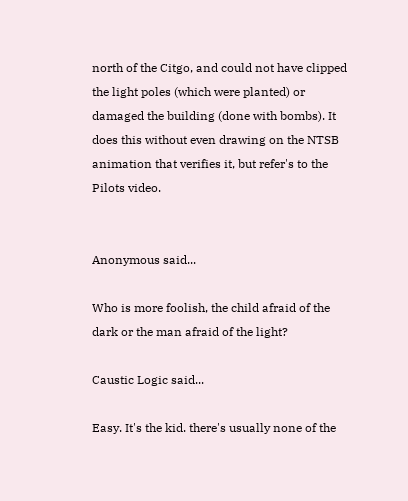north of the Citgo, and could not have clipped the light poles (which were planted) or damaged the building (done with bombs). It does this without even drawing on the NTSB animation that verifies it, but refer's to the Pilots video.


Anonymous said...

Who is more foolish, the child afraid of the dark or the man afraid of the light?

Caustic Logic said...

Easy. It's the kid. there's usually none of the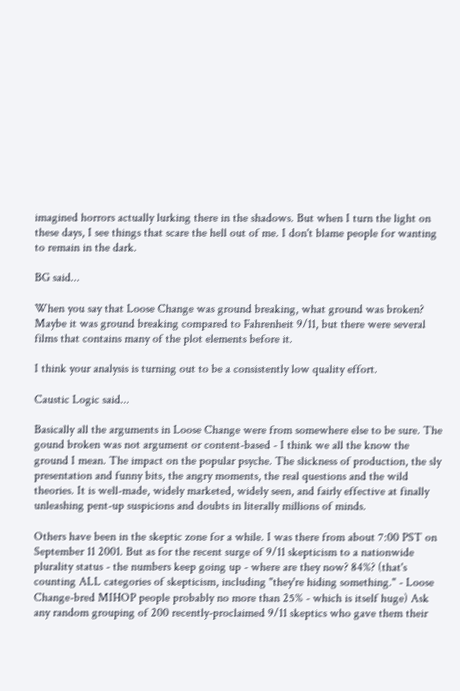imagined horrors actually lurking there in the shadows. But when I turn the light on these days, I see things that scare the hell out of me. I don't blame people for wanting to remain in the dark.

BG said...

When you say that Loose Change was ground breaking, what ground was broken? Maybe it was ground breaking compared to Fahrenheit 9/11, but there were several films that contains many of the plot elements before it.

I think your analysis is turning out to be a consistently low quality effort.

Caustic Logic said...

Basically all the arguments in Loose Change were from somewhere else to be sure. The gound broken was not argument or content-based - I think we all the know the ground I mean. The impact on the popular psyche. The slickness of production, the sly presentation and funny bits, the angry moments, the real questions and the wild theories. It is well-made, widely marketed, widely seen, and fairly effective at finally unleashing pent-up suspicions and doubts in literally millions of minds.

Others have been in the skeptic zone for a while. I was there from about 7:00 PST on September 11 2001. But as for the recent surge of 9/11 skepticism to a nationwide plurality status - the numbers keep going up - where are they now? 84%? (that's counting ALL categories of skepticism, including "they're hiding something." - Loose Change-bred MIHOP people probably no more than 25% - which is itself huge) Ask any random grouping of 200 recently-proclaimed 9/11 skeptics who gave them their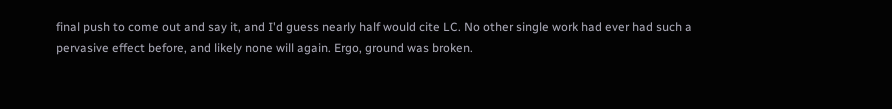final push to come out and say it, and I'd guess nearly half would cite LC. No other single work had ever had such a pervasive effect before, and likely none will again. Ergo, ground was broken.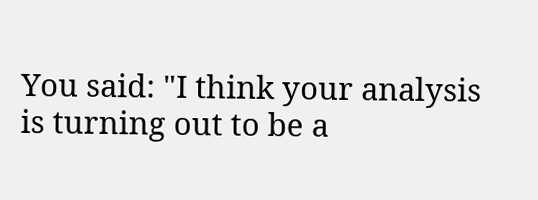You said: "I think your analysis is turning out to be a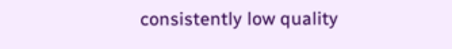consistently low quality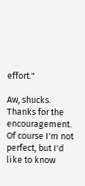effort."

Aw, shucks. Thanks for the encouragement. Of course I'm not perfect, but I'd like to know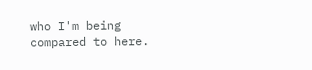who I'm being compared to here.